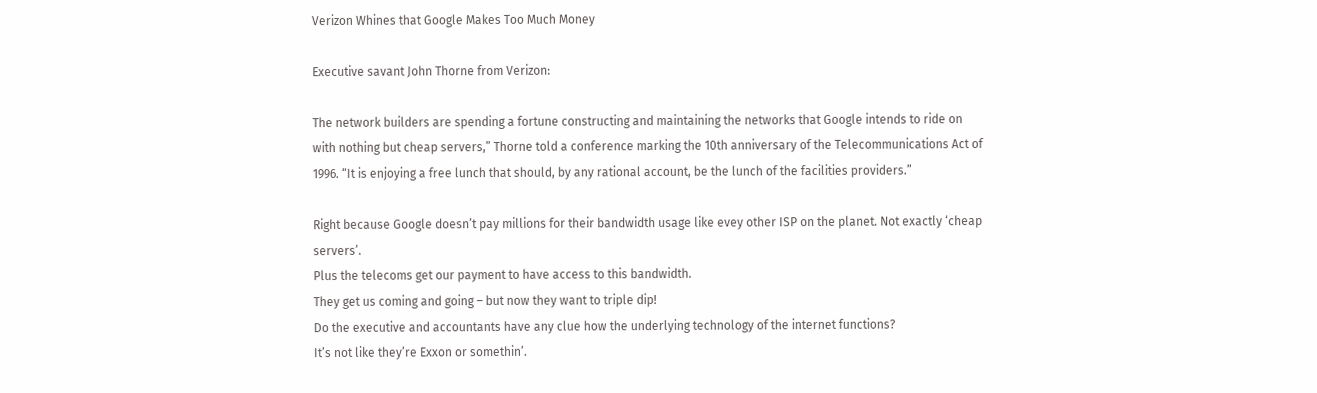Verizon Whines that Google Makes Too Much Money

Executive savant John Thorne from Verizon:

The network builders are spending a fortune constructing and maintaining the networks that Google intends to ride on with nothing but cheap servers,” Thorne told a conference marking the 10th anniversary of the Telecommunications Act of 1996. “It is enjoying a free lunch that should, by any rational account, be the lunch of the facilities providers.”

Right because Google doesn’t pay millions for their bandwidth usage like evey other ISP on the planet. Not exactly ‘cheap servers’.
Plus the telecoms get our payment to have access to this bandwidth.
They get us coming and going – but now they want to triple dip!
Do the executive and accountants have any clue how the underlying technology of the internet functions?
It’s not like they’re Exxon or somethin’.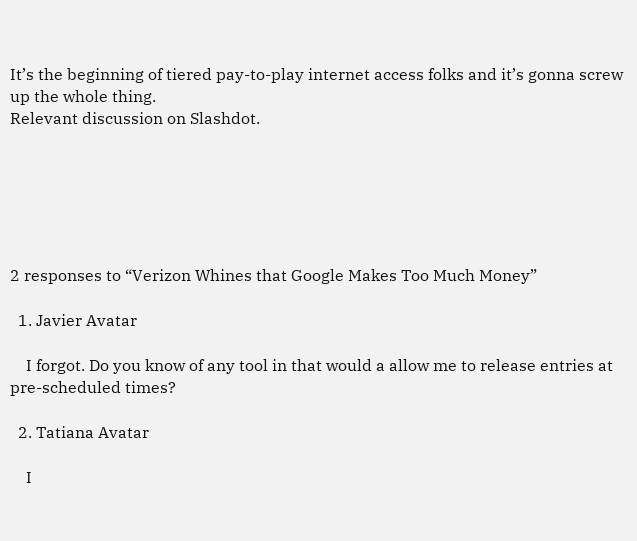It’s the beginning of tiered pay-to-play internet access folks and it’s gonna screw up the whole thing.
Relevant discussion on Slashdot.






2 responses to “Verizon Whines that Google Makes Too Much Money”

  1. Javier Avatar

    I forgot. Do you know of any tool in that would a allow me to release entries at pre-scheduled times?

  2. Tatiana Avatar

    I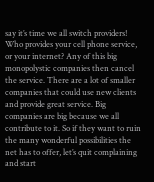say it’s time we all switch providers! Who provides your cell phone service, or your internet? Any of this big monopolystic companies then cancel the service. There are a lot of smaller companies that could use new clients and provide great service. Big companies are big because we all contribute to it. So if they want to ruin the many wonderful possibilities the net has to offer, let’s quit complaining and start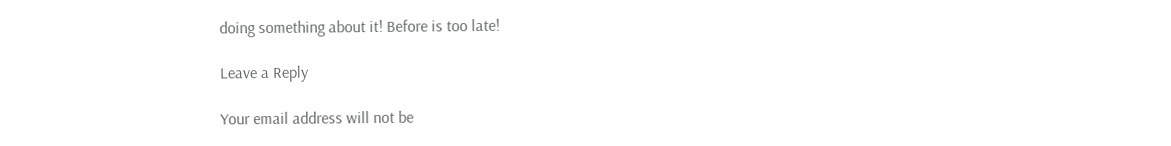doing something about it! Before is too late!

Leave a Reply

Your email address will not be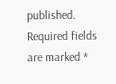published. Required fields are marked *